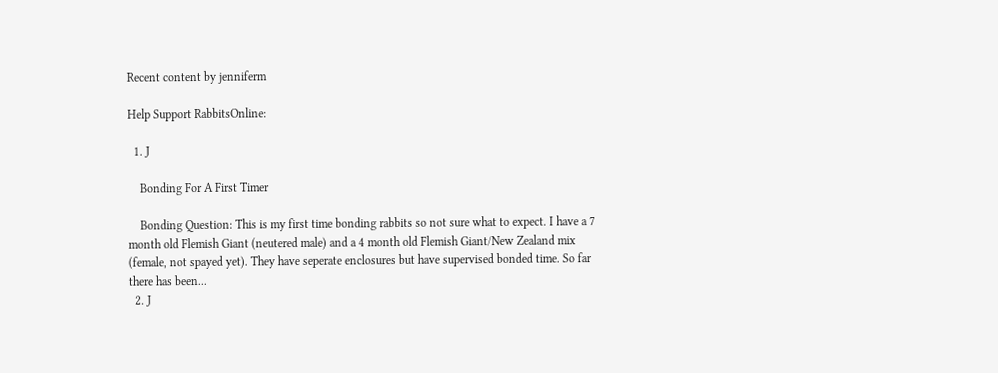Recent content by jenniferm

Help Support RabbitsOnline:

  1. J

    Bonding For A First Timer

    Bonding Question: This is my first time bonding rabbits so not sure what to expect. I have a 7 month old Flemish Giant (neutered male) and a 4 month old Flemish Giant/New Zealand mix (female, not spayed yet). They have seperate enclosures but have supervised bonded time. So far there has been...
  2. J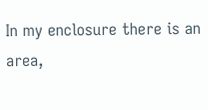In my enclosure there is an area,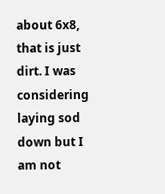about 6x8, that is just dirt. I was considering laying sod down but I am not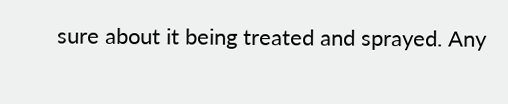sure about it being treated and sprayed. Any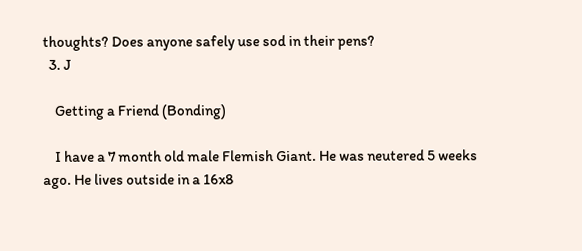thoughts? Does anyone safely use sod in their pens?
  3. J

    Getting a Friend (Bonding)

    I have a 7 month old male Flemish Giant. He was neutered 5 weeks ago. He lives outside in a 16x8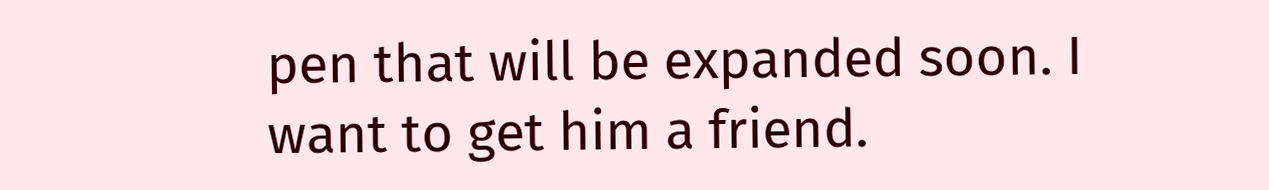pen that will be expanded soon. I want to get him a friend.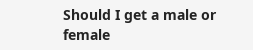Should I get a male or female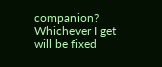companion? Whichever I get will be fixed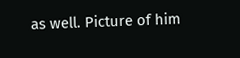as well. Picture of him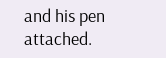and his pen attached.